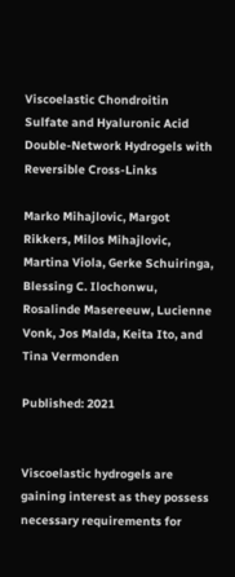Viscoelastic Chondroitin Sulfate and Hyaluronic Acid Double-Network Hydrogels with Reversible Cross-Links

Marko Mihajlovic, Margot Rikkers, Milos Mihajlovic, Martina Viola, Gerke Schuiringa, Blessing C. Ilochonwu, Rosalinde Masereeuw, Lucienne Vonk, Jos Malda, Keita Ito, and Tina Vermonden

Published: 2021


Viscoelastic hydrogels are gaining interest as they possess necessary requirements for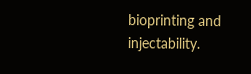bioprinting and injectability.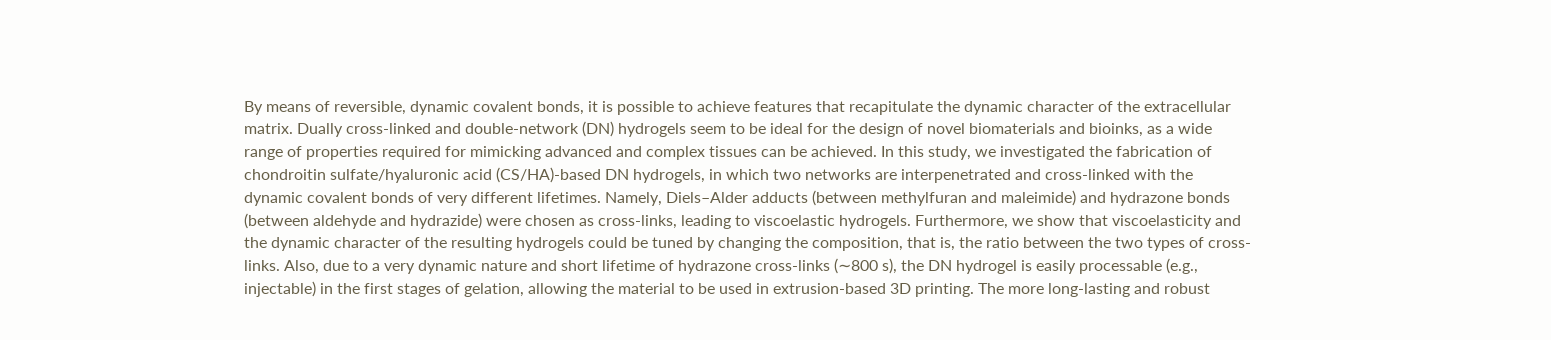By means of reversible, dynamic covalent bonds, it is possible to achieve features that recapitulate the dynamic character of the extracellular matrix. Dually cross-linked and double-network (DN) hydrogels seem to be ideal for the design of novel biomaterials and bioinks, as a wide range of properties required for mimicking advanced and complex tissues can be achieved. In this study, we investigated the fabrication of chondroitin sulfate/hyaluronic acid (CS/HA)-based DN hydrogels, in which two networks are interpenetrated and cross-linked with the dynamic covalent bonds of very different lifetimes. Namely, Diels–Alder adducts (between methylfuran and maleimide) and hydrazone bonds (between aldehyde and hydrazide) were chosen as cross-links, leading to viscoelastic hydrogels. Furthermore, we show that viscoelasticity and the dynamic character of the resulting hydrogels could be tuned by changing the composition, that is, the ratio between the two types of cross-links. Also, due to a very dynamic nature and short lifetime of hydrazone cross-links (∼800 s), the DN hydrogel is easily processable (e.g., injectable) in the first stages of gelation, allowing the material to be used in extrusion-based 3D printing. The more long-lasting and robust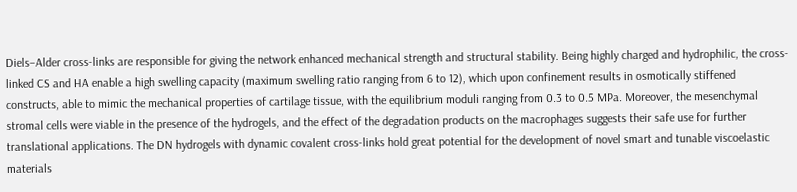Diels–Alder cross-links are responsible for giving the network enhanced mechanical strength and structural stability. Being highly charged and hydrophilic, the cross-linked CS and HA enable a high swelling capacity (maximum swelling ratio ranging from 6 to 12), which upon confinement results in osmotically stiffened constructs, able to mimic the mechanical properties of cartilage tissue, with the equilibrium moduli ranging from 0.3 to 0.5 MPa. Moreover, the mesenchymal stromal cells were viable in the presence of the hydrogels, and the effect of the degradation products on the macrophages suggests their safe use for further translational applications. The DN hydrogels with dynamic covalent cross-links hold great potential for the development of novel smart and tunable viscoelastic materials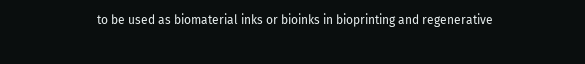to be used as biomaterial inks or bioinks in bioprinting and regenerative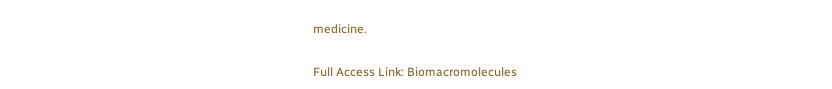medicine.

Full Access Link: Biomacromolecules